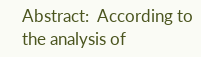Abstract:  According to the analysis of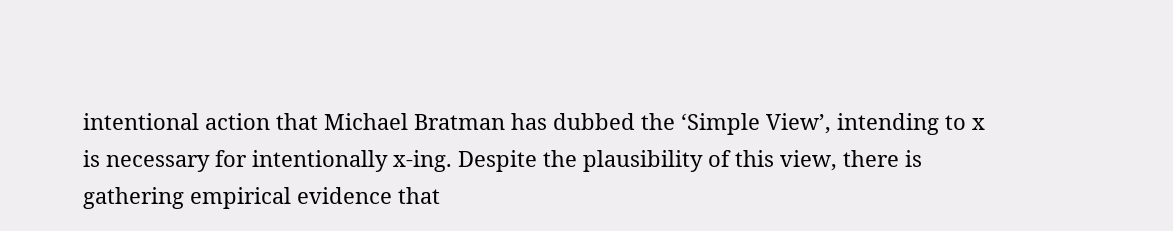intentional action that Michael Bratman has dubbed the ‘Simple View’, intending to x is necessary for intentionally x-ing. Despite the plausibility of this view, there is gathering empirical evidence that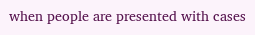when people are presented with cases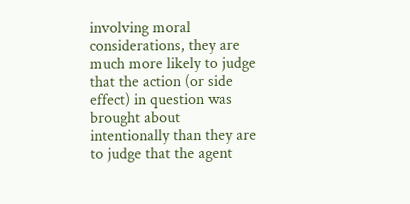involving moral considerations, they are much more likely to judge that the action (or side effect) in question was brought about intentionally than they are to judge that the agent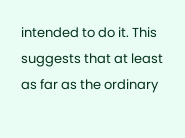intended to do it. This suggests that at least as far as the ordinary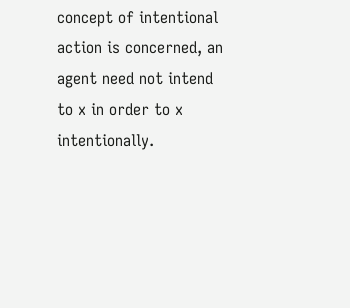concept of intentional action is concerned, an agent need not intend to x in order to x intentionally.